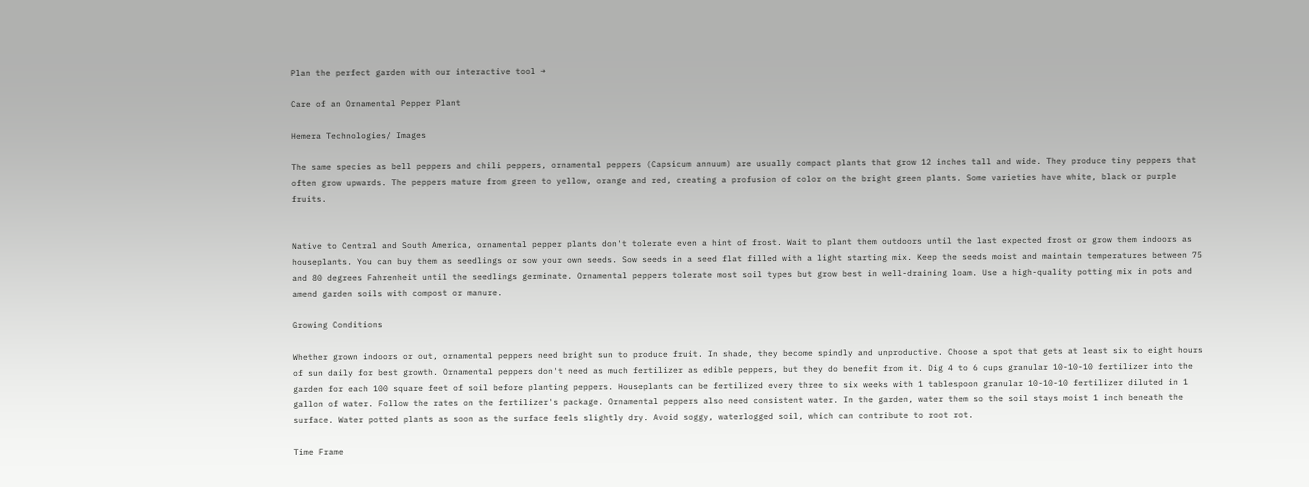Plan the perfect garden with our interactive tool →

Care of an Ornamental Pepper Plant

Hemera Technologies/ Images

The same species as bell peppers and chili peppers, ornamental peppers (Capsicum annuum) are usually compact plants that grow 12 inches tall and wide. They produce tiny peppers that often grow upwards. The peppers mature from green to yellow, orange and red, creating a profusion of color on the bright green plants. Some varieties have white, black or purple fruits.


Native to Central and South America, ornamental pepper plants don't tolerate even a hint of frost. Wait to plant them outdoors until the last expected frost or grow them indoors as houseplants. You can buy them as seedlings or sow your own seeds. Sow seeds in a seed flat filled with a light starting mix. Keep the seeds moist and maintain temperatures between 75 and 80 degrees Fahrenheit until the seedlings germinate. Ornamental peppers tolerate most soil types but grow best in well-draining loam. Use a high-quality potting mix in pots and amend garden soils with compost or manure.

Growing Conditions

Whether grown indoors or out, ornamental peppers need bright sun to produce fruit. In shade, they become spindly and unproductive. Choose a spot that gets at least six to eight hours of sun daily for best growth. Ornamental peppers don't need as much fertilizer as edible peppers, but they do benefit from it. Dig 4 to 6 cups granular 10-10-10 fertilizer into the garden for each 100 square feet of soil before planting peppers. Houseplants can be fertilized every three to six weeks with 1 tablespoon granular 10-10-10 fertilizer diluted in 1 gallon of water. Follow the rates on the fertilizer's package. Ornamental peppers also need consistent water. In the garden, water them so the soil stays moist 1 inch beneath the surface. Water potted plants as soon as the surface feels slightly dry. Avoid soggy, waterlogged soil, which can contribute to root rot.

Time Frame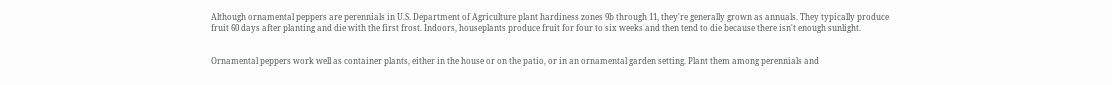Although ornamental peppers are perennials in U.S. Department of Agriculture plant hardiness zones 9b through 11, they're generally grown as annuals. They typically produce fruit 60 days after planting and die with the first frost. Indoors, houseplants produce fruit for four to six weeks and then tend to die because there isn't enough sunlight.


Ornamental peppers work well as container plants, either in the house or on the patio, or in an ornamental garden setting. Plant them among perennials and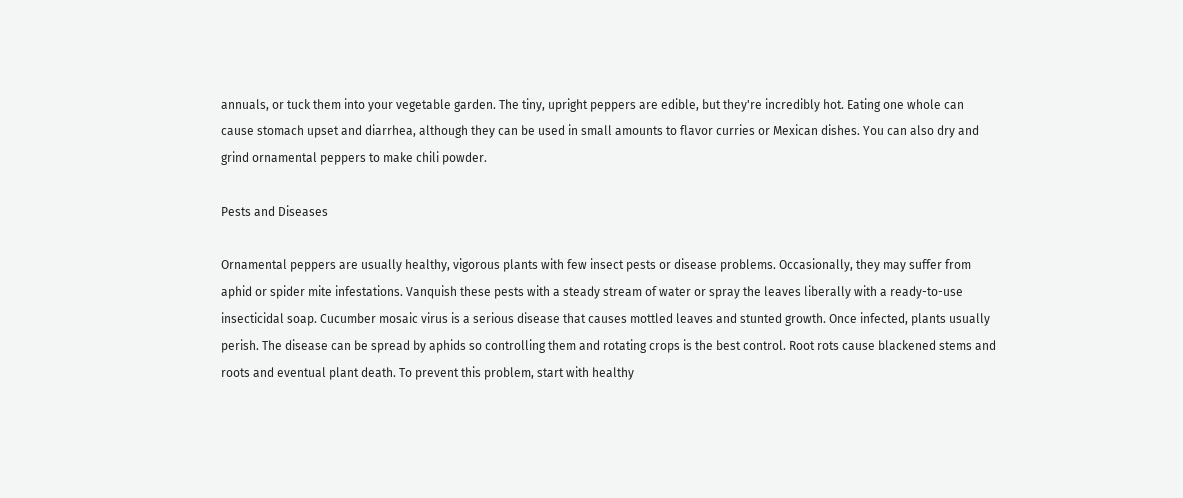annuals, or tuck them into your vegetable garden. The tiny, upright peppers are edible, but they're incredibly hot. Eating one whole can cause stomach upset and diarrhea, although they can be used in small amounts to flavor curries or Mexican dishes. You can also dry and grind ornamental peppers to make chili powder.

Pests and Diseases

Ornamental peppers are usually healthy, vigorous plants with few insect pests or disease problems. Occasionally, they may suffer from aphid or spider mite infestations. Vanquish these pests with a steady stream of water or spray the leaves liberally with a ready-to-use insecticidal soap. Cucumber mosaic virus is a serious disease that causes mottled leaves and stunted growth. Once infected, plants usually perish. The disease can be spread by aphids so controlling them and rotating crops is the best control. Root rots cause blackened stems and roots and eventual plant death. To prevent this problem, start with healthy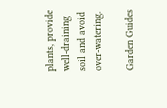plants, provide well-draining soil and avoid over-watering.

Garden Guides